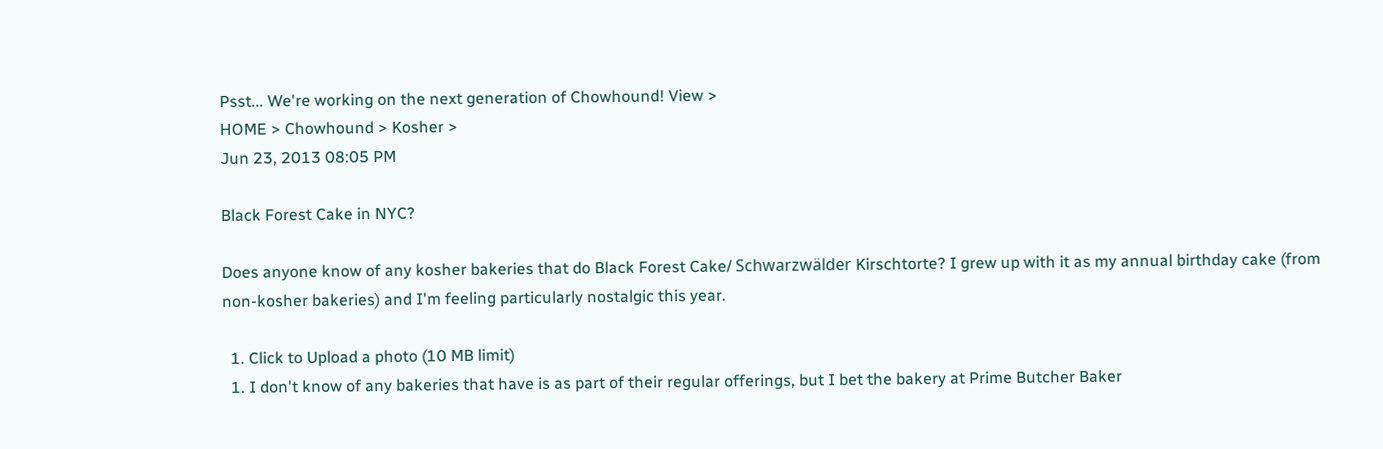Psst... We're working on the next generation of Chowhound! View >
HOME > Chowhound > Kosher >
Jun 23, 2013 08:05 PM

Black Forest Cake in NYC?

Does anyone know of any kosher bakeries that do Black Forest Cake/ Schwarzwälder Kirschtorte? I grew up with it as my annual birthday cake (from non-kosher bakeries) and I'm feeling particularly nostalgic this year.

  1. Click to Upload a photo (10 MB limit)
  1. I don't know of any bakeries that have is as part of their regular offerings, but I bet the bakery at Prime Butcher Baker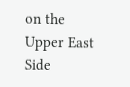on the Upper East Side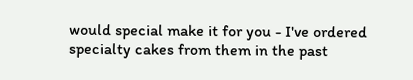would special make it for you - I've ordered specialty cakes from them in the past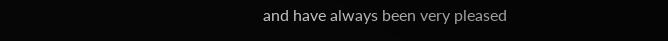and have always been very pleased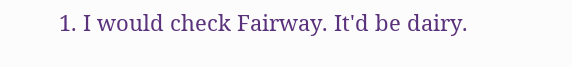1. I would check Fairway. It'd be dairy.